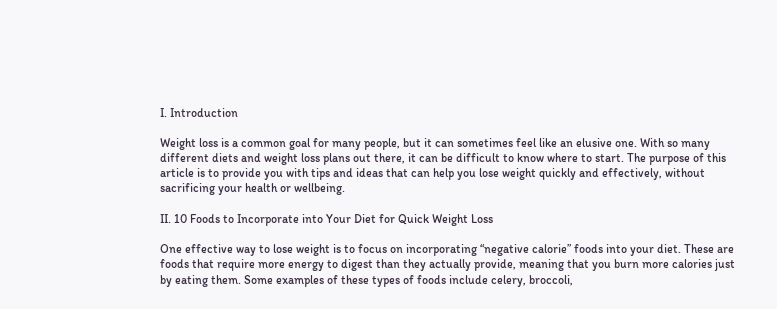I. Introduction

Weight loss is a common goal for many people, but it can sometimes feel like an elusive one. With so many different diets and weight loss plans out there, it can be difficult to know where to start. The purpose of this article is to provide you with tips and ideas that can help you lose weight quickly and effectively, without sacrificing your health or wellbeing.

II. 10 Foods to Incorporate into Your Diet for Quick Weight Loss

One effective way to lose weight is to focus on incorporating “negative calorie” foods into your diet. These are foods that require more energy to digest than they actually provide, meaning that you burn more calories just by eating them. Some examples of these types of foods include celery, broccoli,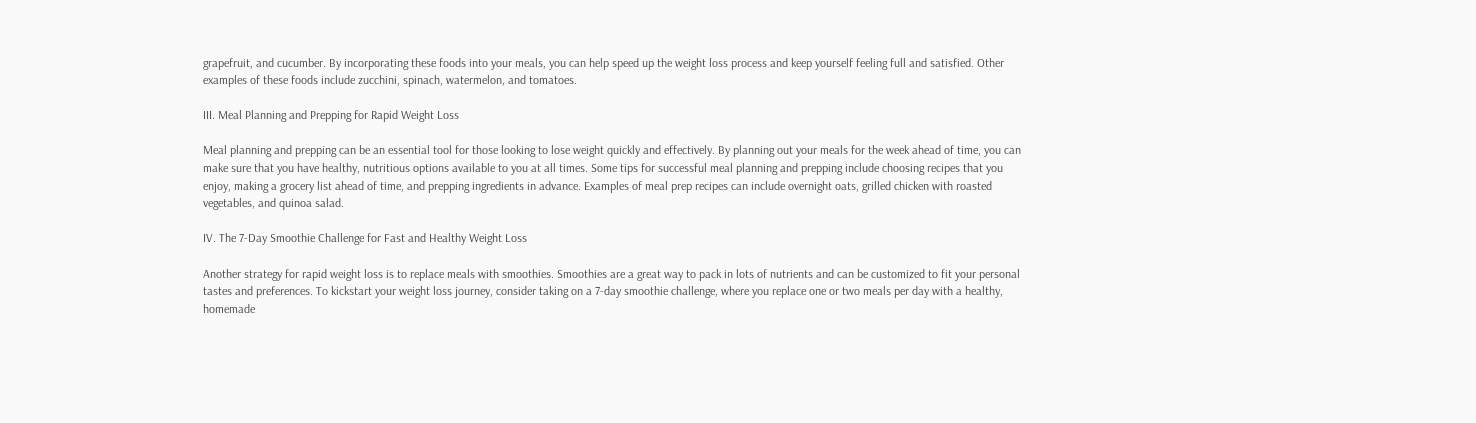grapefruit, and cucumber. By incorporating these foods into your meals, you can help speed up the weight loss process and keep yourself feeling full and satisfied. Other examples of these foods include zucchini, spinach, watermelon, and tomatoes.

III. Meal Planning and Prepping for Rapid Weight Loss

Meal planning and prepping can be an essential tool for those looking to lose weight quickly and effectively. By planning out your meals for the week ahead of time, you can make sure that you have healthy, nutritious options available to you at all times. Some tips for successful meal planning and prepping include choosing recipes that you enjoy, making a grocery list ahead of time, and prepping ingredients in advance. Examples of meal prep recipes can include overnight oats, grilled chicken with roasted vegetables, and quinoa salad.

IV. The 7-Day Smoothie Challenge for Fast and Healthy Weight Loss

Another strategy for rapid weight loss is to replace meals with smoothies. Smoothies are a great way to pack in lots of nutrients and can be customized to fit your personal tastes and preferences. To kickstart your weight loss journey, consider taking on a 7-day smoothie challenge, where you replace one or two meals per day with a healthy, homemade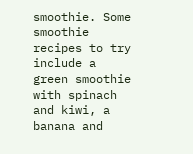smoothie. Some smoothie recipes to try include a green smoothie with spinach and kiwi, a banana and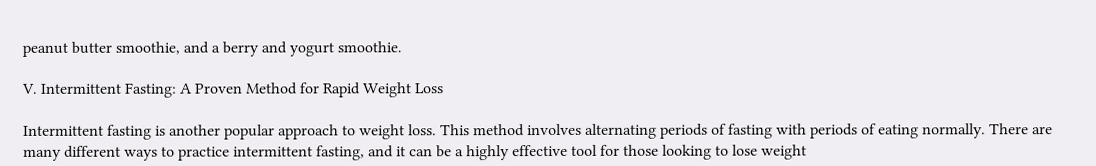peanut butter smoothie, and a berry and yogurt smoothie.

V. Intermittent Fasting: A Proven Method for Rapid Weight Loss

Intermittent fasting is another popular approach to weight loss. This method involves alternating periods of fasting with periods of eating normally. There are many different ways to practice intermittent fasting, and it can be a highly effective tool for those looking to lose weight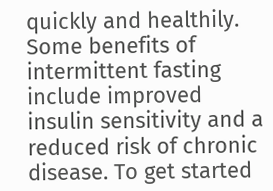quickly and healthily. Some benefits of intermittent fasting include improved insulin sensitivity and a reduced risk of chronic disease. To get started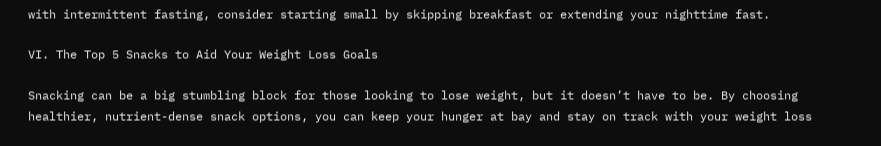with intermittent fasting, consider starting small by skipping breakfast or extending your nighttime fast.

VI. The Top 5 Snacks to Aid Your Weight Loss Goals

Snacking can be a big stumbling block for those looking to lose weight, but it doesn’t have to be. By choosing healthier, nutrient-dense snack options, you can keep your hunger at bay and stay on track with your weight loss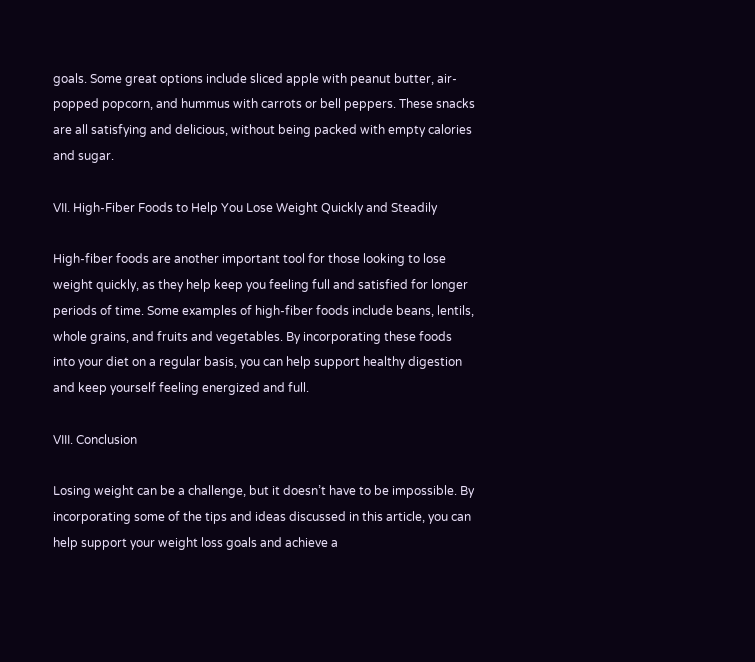goals. Some great options include sliced apple with peanut butter, air-popped popcorn, and hummus with carrots or bell peppers. These snacks are all satisfying and delicious, without being packed with empty calories and sugar.

VII. High-Fiber Foods to Help You Lose Weight Quickly and Steadily

High-fiber foods are another important tool for those looking to lose weight quickly, as they help keep you feeling full and satisfied for longer periods of time. Some examples of high-fiber foods include beans, lentils, whole grains, and fruits and vegetables. By incorporating these foods into your diet on a regular basis, you can help support healthy digestion and keep yourself feeling energized and full.

VIII. Conclusion

Losing weight can be a challenge, but it doesn’t have to be impossible. By incorporating some of the tips and ideas discussed in this article, you can help support your weight loss goals and achieve a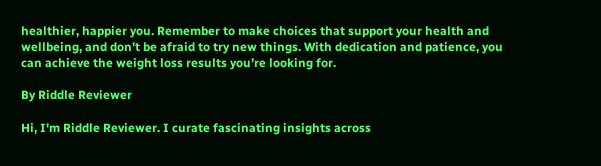healthier, happier you. Remember to make choices that support your health and wellbeing, and don’t be afraid to try new things. With dedication and patience, you can achieve the weight loss results you’re looking for.

By Riddle Reviewer

Hi, I'm Riddle Reviewer. I curate fascinating insights across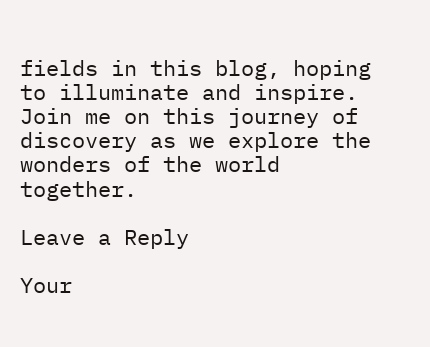fields in this blog, hoping to illuminate and inspire. Join me on this journey of discovery as we explore the wonders of the world together.

Leave a Reply

Your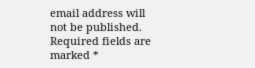email address will not be published. Required fields are marked *